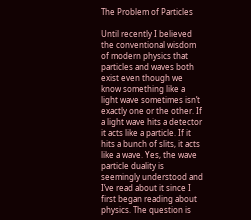The Problem of Particles

Until recently I believed the conventional wisdom of modern physics that particles and waves both exist even though we know something like a light wave sometimes isn’t exactly one or the other. If a light wave hits a detector it acts like a particle. If it hits a bunch of slits, it acts like a wave. Yes, the wave particle duality is seemingly understood and I’ve read about it since I first began reading about physics. The question is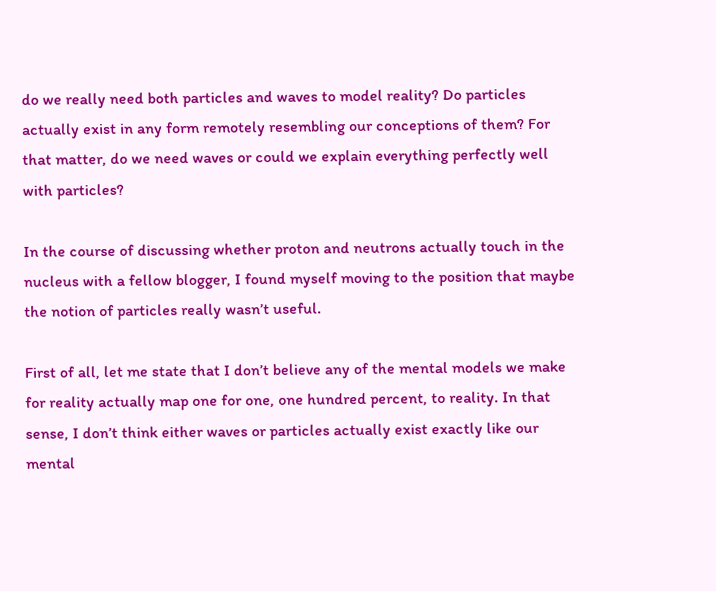do we really need both particles and waves to model reality? Do particles actually exist in any form remotely resembling our conceptions of them? For that matter, do we need waves or could we explain everything perfectly well with particles?

In the course of discussing whether proton and neutrons actually touch in the nucleus with a fellow blogger, I found myself moving to the position that maybe the notion of particles really wasn’t useful.

First of all, let me state that I don’t believe any of the mental models we make for reality actually map one for one, one hundred percent, to reality. In that sense, I don’t think either waves or particles actually exist exactly like our mental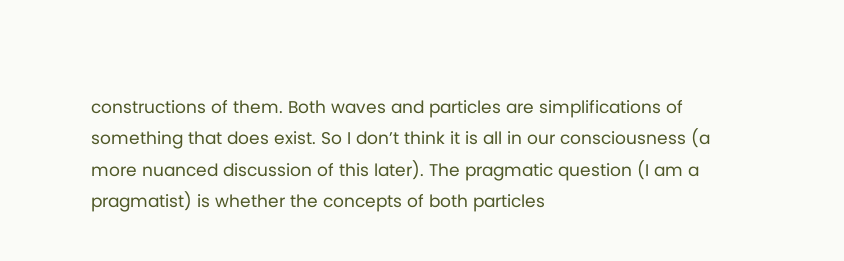constructions of them. Both waves and particles are simplifications of something that does exist. So I don’t think it is all in our consciousness (a more nuanced discussion of this later). The pragmatic question (I am a pragmatist) is whether the concepts of both particles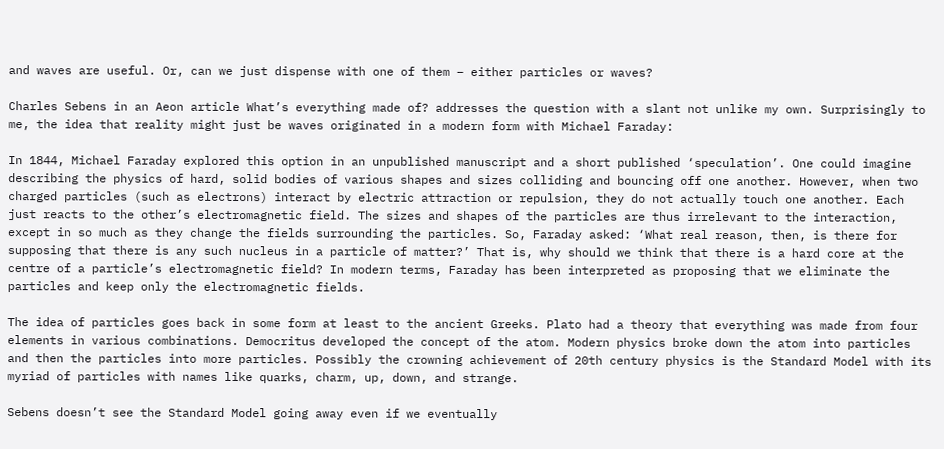and waves are useful. Or, can we just dispense with one of them – either particles or waves?

Charles Sebens in an Aeon article What’s everything made of? addresses the question with a slant not unlike my own. Surprisingly to me, the idea that reality might just be waves originated in a modern form with Michael Faraday:

In 1844, Michael Faraday explored this option in an unpublished manuscript and a short published ‘speculation’. One could imagine describing the physics of hard, solid bodies of various shapes and sizes colliding and bouncing off one another. However, when two charged particles (such as electrons) interact by electric attraction or repulsion, they do not actually touch one another. Each just reacts to the other’s electromagnetic field. The sizes and shapes of the particles are thus irrelevant to the interaction, except in so much as they change the fields surrounding the particles. So, Faraday asked: ‘What real reason, then, is there for supposing that there is any such nucleus in a particle of matter?’ That is, why should we think that there is a hard core at the centre of a particle’s electromagnetic field? In modern terms, Faraday has been interpreted as proposing that we eliminate the particles and keep only the electromagnetic fields.

The idea of particles goes back in some form at least to the ancient Greeks. Plato had a theory that everything was made from four elements in various combinations. Democritus developed the concept of the atom. Modern physics broke down the atom into particles and then the particles into more particles. Possibly the crowning achievement of 20th century physics is the Standard Model with its myriad of particles with names like quarks, charm, up, down, and strange.

Sebens doesn’t see the Standard Model going away even if we eventually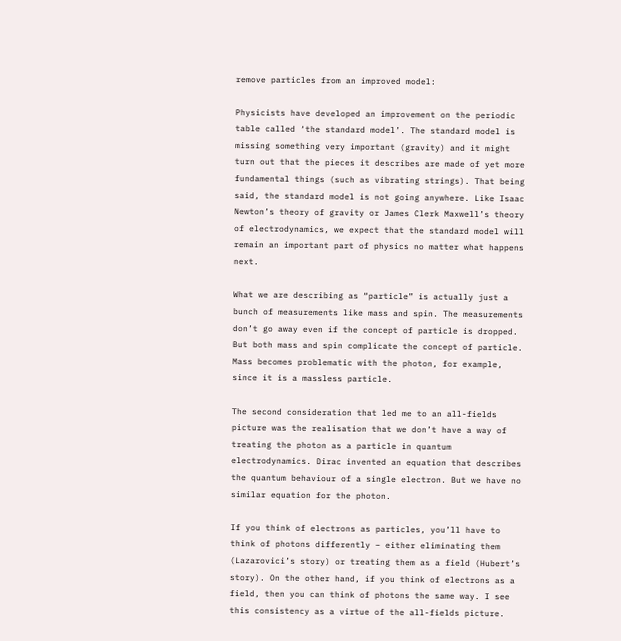remove particles from an improved model:

Physicists have developed an improvement on the periodic table called ‘the standard model’. The standard model is missing something very important (gravity) and it might turn out that the pieces it describes are made of yet more fundamental things (such as vibrating strings). That being said, the standard model is not going anywhere. Like Isaac Newton’s theory of gravity or James Clerk Maxwell’s theory of electrodynamics, we expect that the standard model will remain an important part of physics no matter what happens next.

What we are describing as “particle” is actually just a bunch of measurements like mass and spin. The measurements don’t go away even if the concept of particle is dropped. But both mass and spin complicate the concept of particle. Mass becomes problematic with the photon, for example, since it is a massless particle.

The second consideration that led me to an all-fields picture was the realisation that we don’t have a way of treating the photon as a particle in quantum electrodynamics. Dirac invented an equation that describes the quantum behaviour of a single electron. But we have no similar equation for the photon.

If you think of electrons as particles, you’ll have to think of photons differently – either eliminating them (Lazarovici’s story) or treating them as a field (Hubert’s story). On the other hand, if you think of electrons as a field, then you can think of photons the same way. I see this consistency as a virtue of the all-fields picture.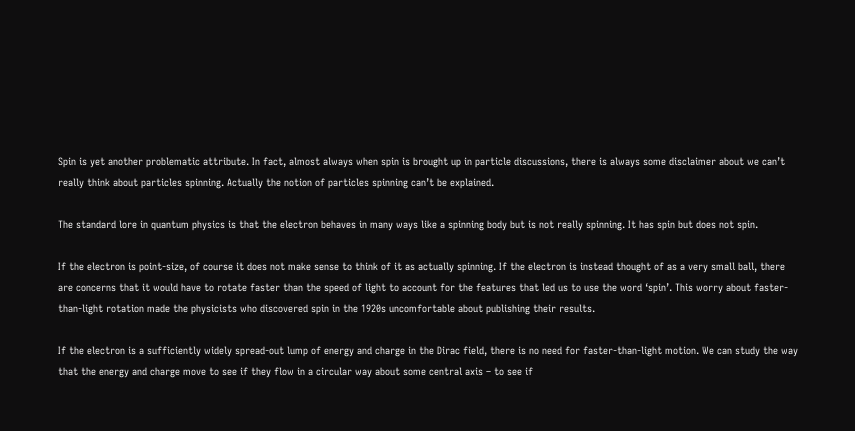Spin is yet another problematic attribute. In fact, almost always when spin is brought up in particle discussions, there is always some disclaimer about we can’t really think about particles spinning. Actually the notion of particles spinning can’t be explained.

The standard lore in quantum physics is that the electron behaves in many ways like a spinning body but is not really spinning. It has spin but does not spin.

If the electron is point-size, of course it does not make sense to think of it as actually spinning. If the electron is instead thought of as a very small ball, there are concerns that it would have to rotate faster than the speed of light to account for the features that led us to use the word ‘spin’. This worry about faster-than-light rotation made the physicists who discovered spin in the 1920s uncomfortable about publishing their results.

If the electron is a sufficiently widely spread-out lump of energy and charge in the Dirac field, there is no need for faster-than-light motion. We can study the way that the energy and charge move to see if they flow in a circular way about some central axis – to see if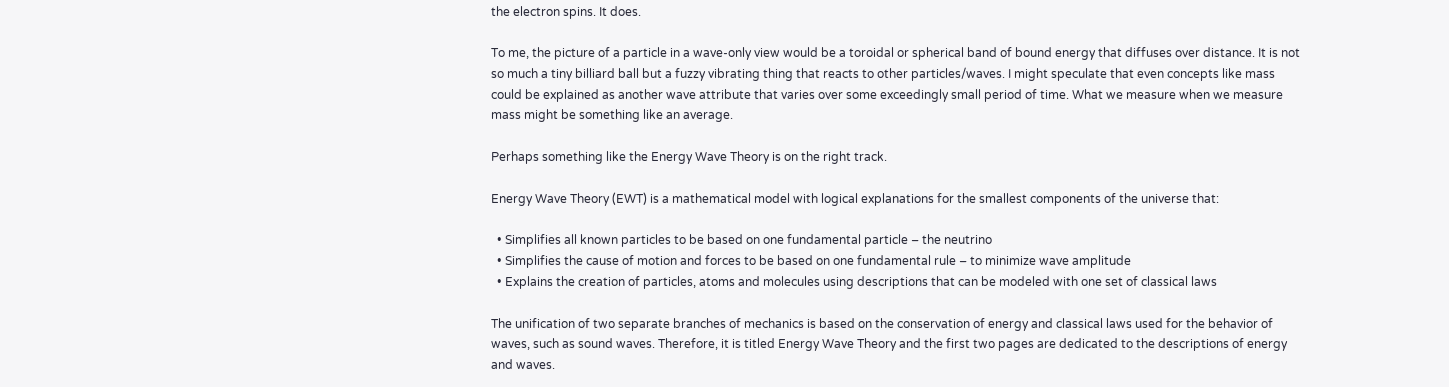the electron spins. It does.

To me, the picture of a particle in a wave-only view would be a toroidal or spherical band of bound energy that diffuses over distance. It is not so much a tiny billiard ball but a fuzzy vibrating thing that reacts to other particles/waves. I might speculate that even concepts like mass could be explained as another wave attribute that varies over some exceedingly small period of time. What we measure when we measure mass might be something like an average.

Perhaps something like the Energy Wave Theory is on the right track.

Energy Wave Theory (EWT) is a mathematical model with logical explanations for the smallest components of the universe that:

  • Simplifies all known particles to be based on one fundamental particle – the neutrino
  • Simplifies the cause of motion and forces to be based on one fundamental rule – to minimize wave amplitude
  • Explains the creation of particles, atoms and molecules using descriptions that can be modeled with one set of classical laws

The unification of two separate branches of mechanics is based on the conservation of energy and classical laws used for the behavior of waves, such as sound waves. Therefore, it is titled Energy Wave Theory and the first two pages are dedicated to the descriptions of energy and waves.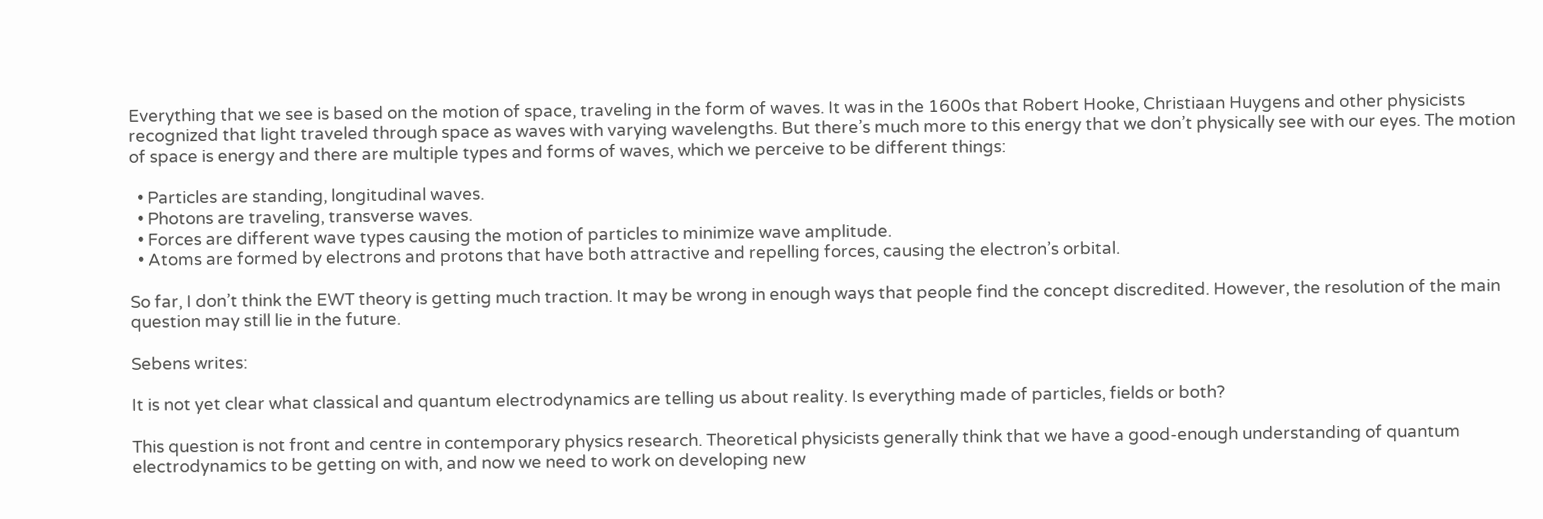Everything that we see is based on the motion of space, traveling in the form of waves. It was in the 1600s that Robert Hooke, Christiaan Huygens and other physicists recognized that light traveled through space as waves with varying wavelengths. But there’s much more to this energy that we don’t physically see with our eyes. The motion of space is energy and there are multiple types and forms of waves, which we perceive to be different things:

  • Particles are standing, longitudinal waves.
  • Photons are traveling, transverse waves.
  • Forces are different wave types causing the motion of particles to minimize wave amplitude.
  • Atoms are formed by electrons and protons that have both attractive and repelling forces, causing the electron’s orbital.

So far, I don’t think the EWT theory is getting much traction. It may be wrong in enough ways that people find the concept discredited. However, the resolution of the main question may still lie in the future.

Sebens writes:

It is not yet clear what classical and quantum electrodynamics are telling us about reality. Is everything made of particles, fields or both?

This question is not front and centre in contemporary physics research. Theoretical physicists generally think that we have a good-enough understanding of quantum electrodynamics to be getting on with, and now we need to work on developing new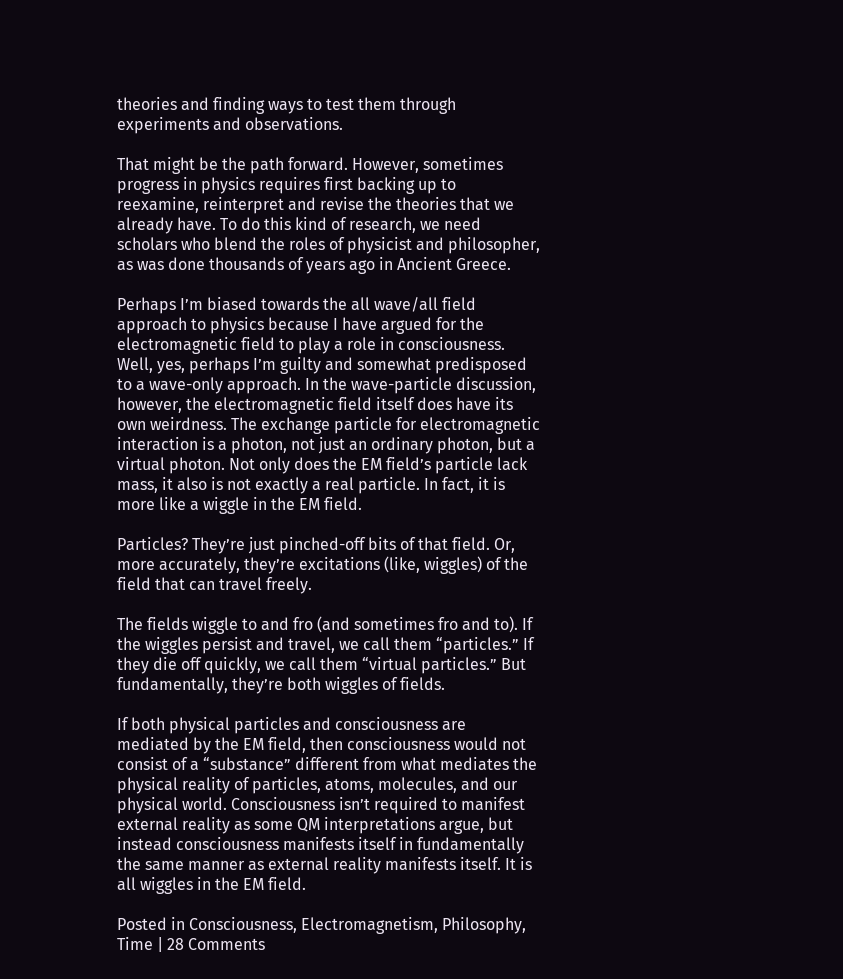theories and finding ways to test them through experiments and observations.

That might be the path forward. However, sometimes progress in physics requires first backing up to reexamine, reinterpret and revise the theories that we already have. To do this kind of research, we need scholars who blend the roles of physicist and philosopher, as was done thousands of years ago in Ancient Greece.

Perhaps I’m biased towards the all wave/all field approach to physics because I have argued for the electromagnetic field to play a role in consciousness. Well, yes, perhaps I’m guilty and somewhat predisposed to a wave-only approach. In the wave-particle discussion, however, the electromagnetic field itself does have its own weirdness. The exchange particle for electromagnetic interaction is a photon, not just an ordinary photon, but a virtual photon. Not only does the EM field’s particle lack mass, it also is not exactly a real particle. In fact, it is more like a wiggle in the EM field.

Particles? They’re just pinched-off bits of that field. Or, more accurately, they’re excitations (like, wiggles) of the field that can travel freely.

The fields wiggle to and fro (and sometimes fro and to). If the wiggles persist and travel, we call them “particles.” If they die off quickly, we call them “virtual particles.” But fundamentally, they’re both wiggles of fields.

If both physical particles and consciousness are mediated by the EM field, then consciousness would not consist of a “substance” different from what mediates the physical reality of particles, atoms, molecules, and our physical world. Consciousness isn’t required to manifest external reality as some QM interpretations argue, but instead consciousness manifests itself in fundamentally the same manner as external reality manifests itself. It is all wiggles in the EM field.

Posted in Consciousness, Electromagnetism, Philosophy, Time | 28 Comments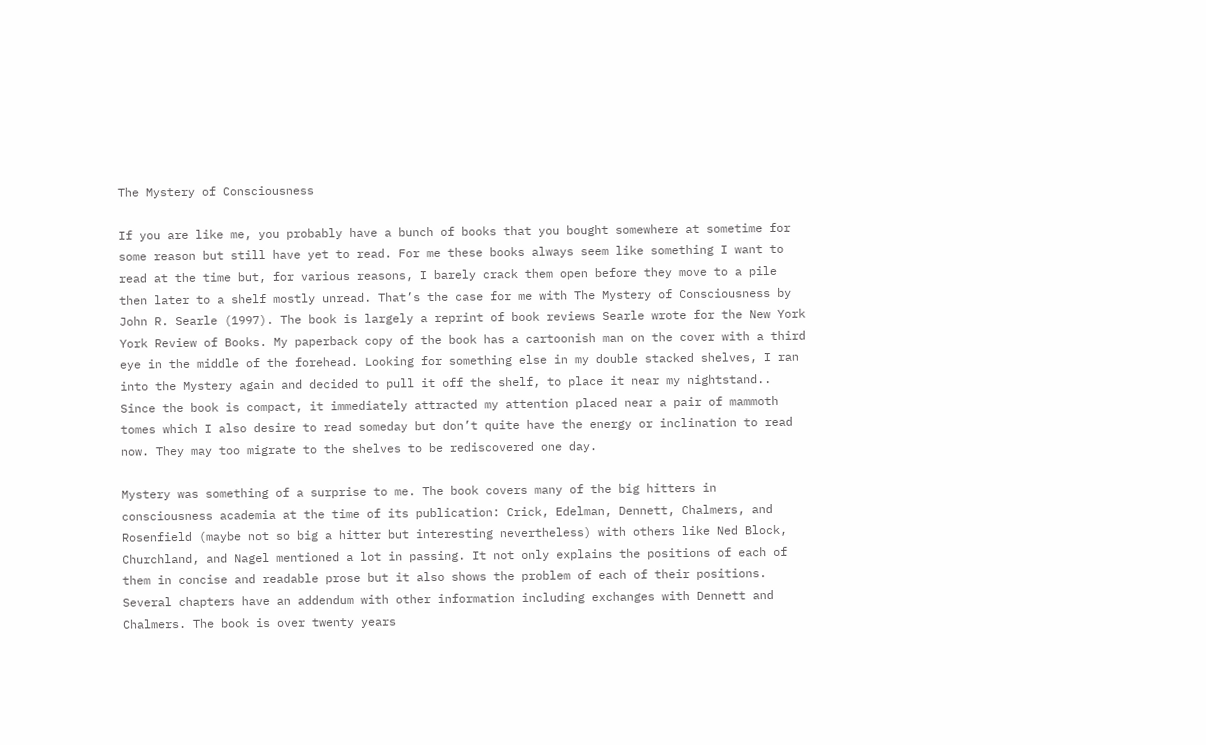The Mystery of Consciousness

If you are like me, you probably have a bunch of books that you bought somewhere at sometime for some reason but still have yet to read. For me these books always seem like something I want to read at the time but, for various reasons, I barely crack them open before they move to a pile then later to a shelf mostly unread. That’s the case for me with The Mystery of Consciousness by John R. Searle (1997). The book is largely a reprint of book reviews Searle wrote for the New York York Review of Books. My paperback copy of the book has a cartoonish man on the cover with a third eye in the middle of the forehead. Looking for something else in my double stacked shelves, I ran into the Mystery again and decided to pull it off the shelf, to place it near my nightstand.. Since the book is compact, it immediately attracted my attention placed near a pair of mammoth tomes which I also desire to read someday but don’t quite have the energy or inclination to read now. They may too migrate to the shelves to be rediscovered one day.

Mystery was something of a surprise to me. The book covers many of the big hitters in consciousness academia at the time of its publication: Crick, Edelman, Dennett, Chalmers, and Rosenfield (maybe not so big a hitter but interesting nevertheless) with others like Ned Block, Churchland, and Nagel mentioned a lot in passing. It not only explains the positions of each of them in concise and readable prose but it also shows the problem of each of their positions. Several chapters have an addendum with other information including exchanges with Dennett and Chalmers. The book is over twenty years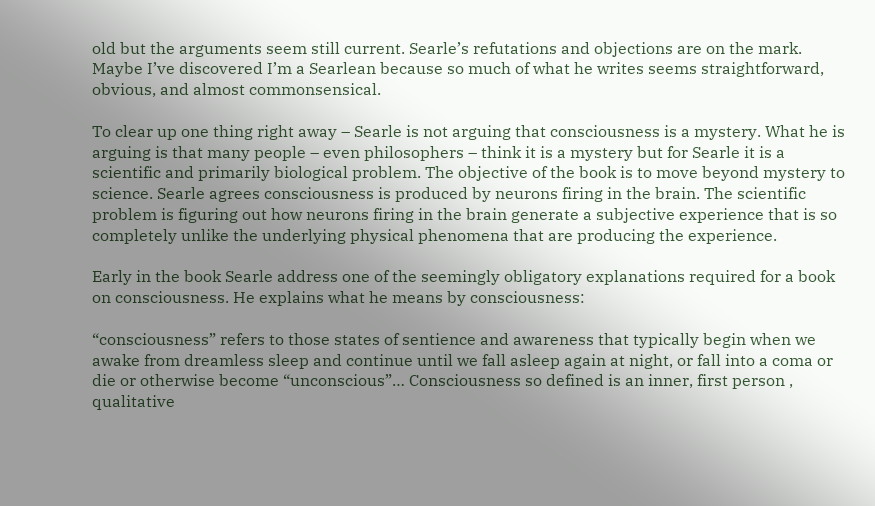old but the arguments seem still current. Searle’s refutations and objections are on the mark. Maybe I’ve discovered I’m a Searlean because so much of what he writes seems straightforward, obvious, and almost commonsensical.

To clear up one thing right away – Searle is not arguing that consciousness is a mystery. What he is arguing is that many people – even philosophers – think it is a mystery but for Searle it is a scientific and primarily biological problem. The objective of the book is to move beyond mystery to science. Searle agrees consciousness is produced by neurons firing in the brain. The scientific problem is figuring out how neurons firing in the brain generate a subjective experience that is so completely unlike the underlying physical phenomena that are producing the experience.

Early in the book Searle address one of the seemingly obligatory explanations required for a book on consciousness. He explains what he means by consciousness:

“consciousness” refers to those states of sentience and awareness that typically begin when we awake from dreamless sleep and continue until we fall asleep again at night, or fall into a coma or die or otherwise become “unconscious”… Consciousness so defined is an inner, first person , qualitative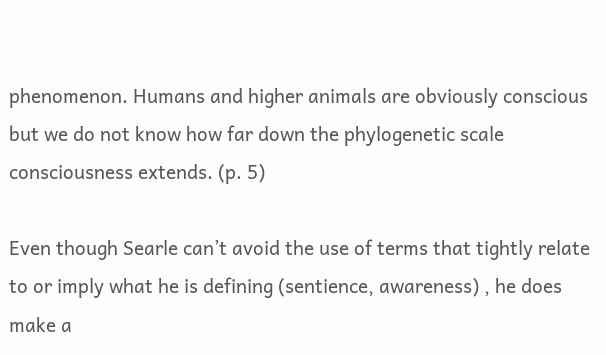phenomenon. Humans and higher animals are obviously conscious but we do not know how far down the phylogenetic scale consciousness extends. (p. 5)

Even though Searle can’t avoid the use of terms that tightly relate to or imply what he is defining (sentience, awareness) , he does make a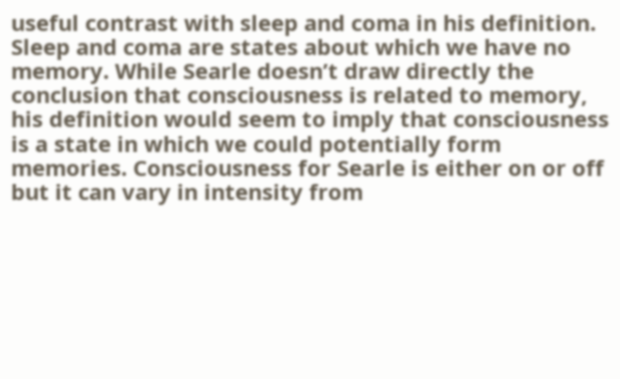useful contrast with sleep and coma in his definition. Sleep and coma are states about which we have no memory. While Searle doesn’t draw directly the conclusion that consciousness is related to memory, his definition would seem to imply that consciousness is a state in which we could potentially form memories. Consciousness for Searle is either on or off but it can vary in intensity from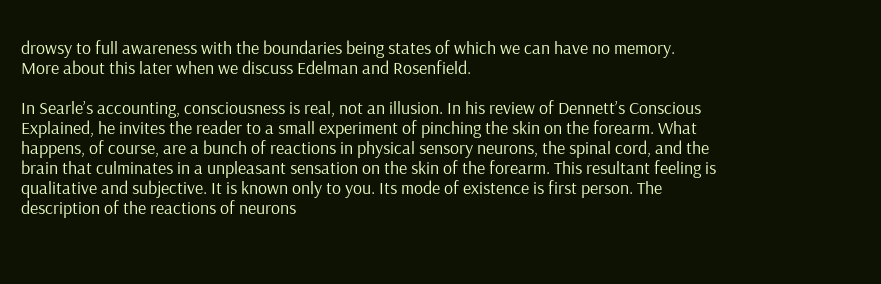drowsy to full awareness with the boundaries being states of which we can have no memory. More about this later when we discuss Edelman and Rosenfield.

In Searle’s accounting, consciousness is real, not an illusion. In his review of Dennett’s Conscious Explained, he invites the reader to a small experiment of pinching the skin on the forearm. What happens, of course, are a bunch of reactions in physical sensory neurons, the spinal cord, and the brain that culminates in a unpleasant sensation on the skin of the forearm. This resultant feeling is qualitative and subjective. It is known only to you. Its mode of existence is first person. The description of the reactions of neurons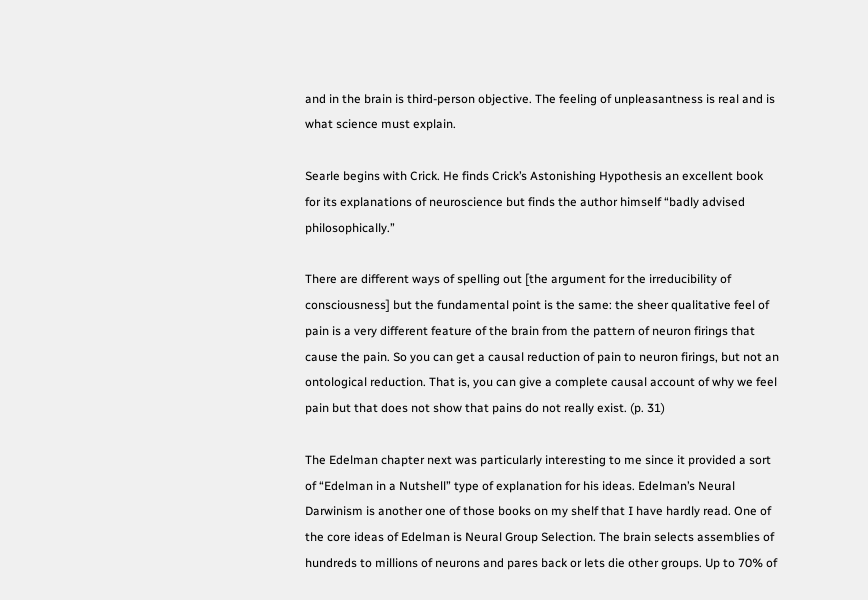and in the brain is third-person objective. The feeling of unpleasantness is real and is what science must explain.

Searle begins with Crick. He finds Crick’s Astonishing Hypothesis an excellent book for its explanations of neuroscience but finds the author himself “badly advised philosophically.”

There are different ways of spelling out [the argument for the irreducibility of consciousness] but the fundamental point is the same: the sheer qualitative feel of pain is a very different feature of the brain from the pattern of neuron firings that cause the pain. So you can get a causal reduction of pain to neuron firings, but not an ontological reduction. That is, you can give a complete causal account of why we feel pain but that does not show that pains do not really exist. (p. 31)

The Edelman chapter next was particularly interesting to me since it provided a sort of “Edelman in a Nutshell” type of explanation for his ideas. Edelman’s Neural Darwinism is another one of those books on my shelf that I have hardly read. One of the core ideas of Edelman is Neural Group Selection. The brain selects assemblies of hundreds to millions of neurons and pares back or lets die other groups. Up to 70% of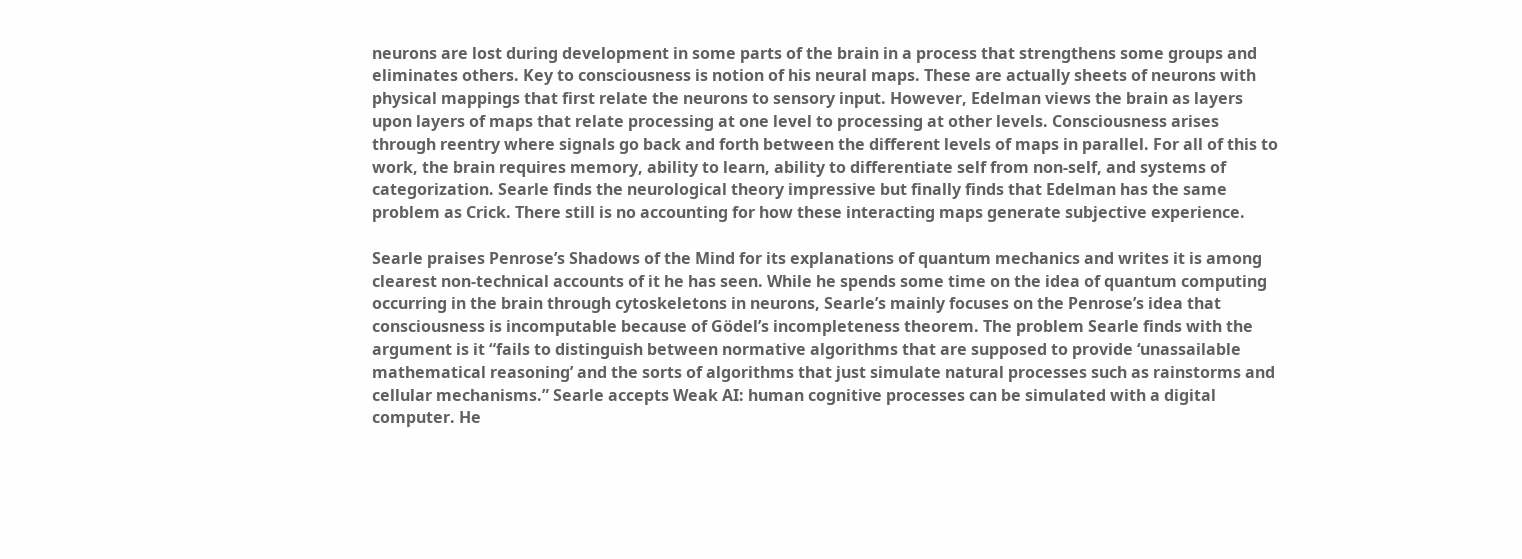neurons are lost during development in some parts of the brain in a process that strengthens some groups and eliminates others. Key to consciousness is notion of his neural maps. These are actually sheets of neurons with physical mappings that first relate the neurons to sensory input. However, Edelman views the brain as layers upon layers of maps that relate processing at one level to processing at other levels. Consciousness arises through reentry where signals go back and forth between the different levels of maps in parallel. For all of this to work, the brain requires memory, ability to learn, ability to differentiate self from non-self, and systems of categorization. Searle finds the neurological theory impressive but finally finds that Edelman has the same problem as Crick. There still is no accounting for how these interacting maps generate subjective experience.

Searle praises Penrose’s Shadows of the Mind for its explanations of quantum mechanics and writes it is among clearest non-technical accounts of it he has seen. While he spends some time on the idea of quantum computing occurring in the brain through cytoskeletons in neurons, Searle’s mainly focuses on the Penrose’s idea that consciousness is incomputable because of Gödel’s incompleteness theorem. The problem Searle finds with the argument is it “fails to distinguish between normative algorithms that are supposed to provide ‘unassailable mathematical reasoning’ and the sorts of algorithms that just simulate natural processes such as rainstorms and cellular mechanisms.” Searle accepts Weak AI: human cognitive processes can be simulated with a digital computer. He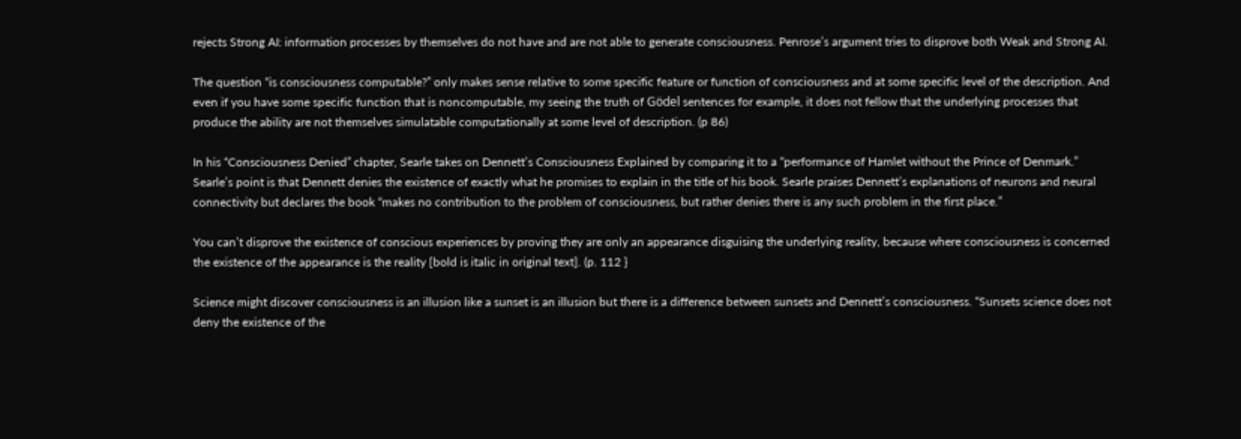rejects Strong AI: information processes by themselves do not have and are not able to generate consciousness. Penrose’s argument tries to disprove both Weak and Strong AI.

The question “is consciousness computable?” only makes sense relative to some specific feature or function of consciousness and at some specific level of the description. And even if you have some specific function that is noncomputable, my seeing the truth of Gödel sentences for example, it does not fellow that the underlying processes that produce the ability are not themselves simulatable computationally at some level of description. (p 86)

In his “Consciousness Denied” chapter, Searle takes on Dennett’s Consciousness Explained by comparing it to a “performance of Hamlet without the Prince of Denmark.” Searle’s point is that Dennett denies the existence of exactly what he promises to explain in the title of his book. Searle praises Dennett’s explanations of neurons and neural connectivity but declares the book “makes no contribution to the problem of consciousness, but rather denies there is any such problem in the first place.”

You can’t disprove the existence of conscious experiences by proving they are only an appearance disguising the underlying reality, because where consciousness is concerned the existence of the appearance is the reality [bold is italic in original text]. (p. 112 }

Science might discover consciousness is an illusion like a sunset is an illusion but there is a difference between sunsets and Dennett’s consciousness. “Sunsets science does not deny the existence of the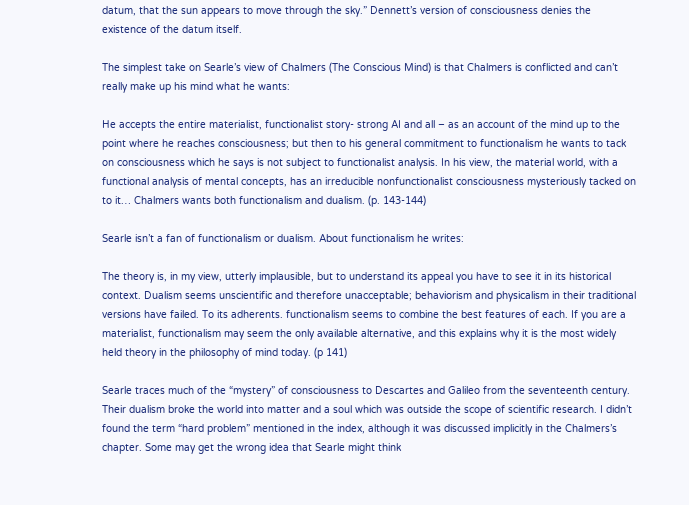datum, that the sun appears to move through the sky.” Dennett’s version of consciousness denies the existence of the datum itself.

The simplest take on Searle’s view of Chalmers (The Conscious Mind) is that Chalmers is conflicted and can’t really make up his mind what he wants:

He accepts the entire materialist, functionalist story- strong AI and all – as an account of the mind up to the point where he reaches consciousness; but then to his general commitment to functionalism he wants to tack on consciousness which he says is not subject to functionalist analysis. In his view, the material world, with a functional analysis of mental concepts, has an irreducible nonfunctionalist consciousness mysteriously tacked on to it… Chalmers wants both functionalism and dualism. (p. 143-144)

Searle isn’t a fan of functionalism or dualism. About functionalism he writes:

The theory is, in my view, utterly implausible, but to understand its appeal you have to see it in its historical context. Dualism seems unscientific and therefore unacceptable; behaviorism and physicalism in their traditional versions have failed. To its adherents. functionalism seems to combine the best features of each. If you are a materialist, functionalism may seem the only available alternative, and this explains why it is the most widely held theory in the philosophy of mind today. (p 141)

Searle traces much of the “mystery” of consciousness to Descartes and Galileo from the seventeenth century. Their dualism broke the world into matter and a soul which was outside the scope of scientific research. I didn’t found the term “hard problem” mentioned in the index, although it was discussed implicitly in the Chalmers’s chapter. Some may get the wrong idea that Searle might think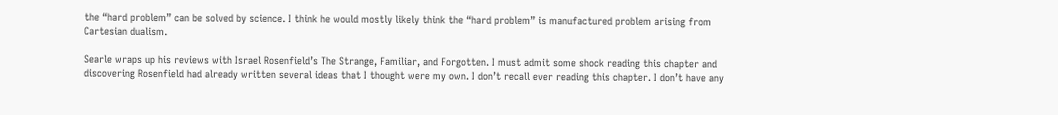the “hard problem” can be solved by science. I think he would mostly likely think the “hard problem” is manufactured problem arising from Cartesian dualism.

Searle wraps up his reviews with Israel Rosenfield’s The Strange, Familiar, and Forgotten. I must admit some shock reading this chapter and discovering Rosenfield had already written several ideas that I thought were my own. I don’t recall ever reading this chapter. I don’t have any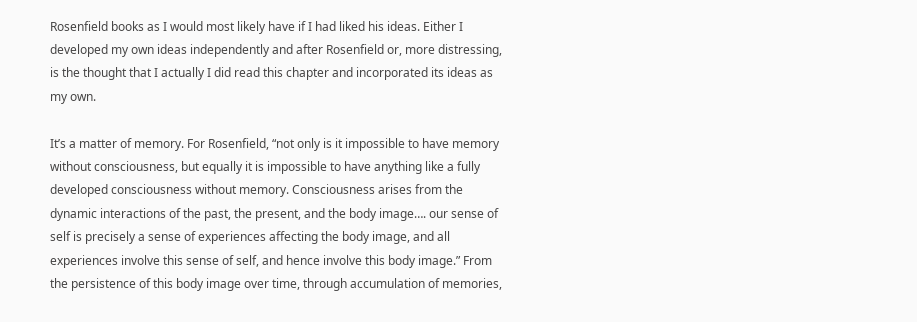Rosenfield books as I would most likely have if I had liked his ideas. Either I developed my own ideas independently and after Rosenfield or, more distressing, is the thought that I actually I did read this chapter and incorporated its ideas as my own.

It’s a matter of memory. For Rosenfield, “not only is it impossible to have memory without consciousness, but equally it is impossible to have anything like a fully developed consciousness without memory. Consciousness arises from the dynamic interactions of the past, the present, and the body image…. our sense of self is precisely a sense of experiences affecting the body image, and all experiences involve this sense of self, and hence involve this body image.” From the persistence of this body image over time, through accumulation of memories,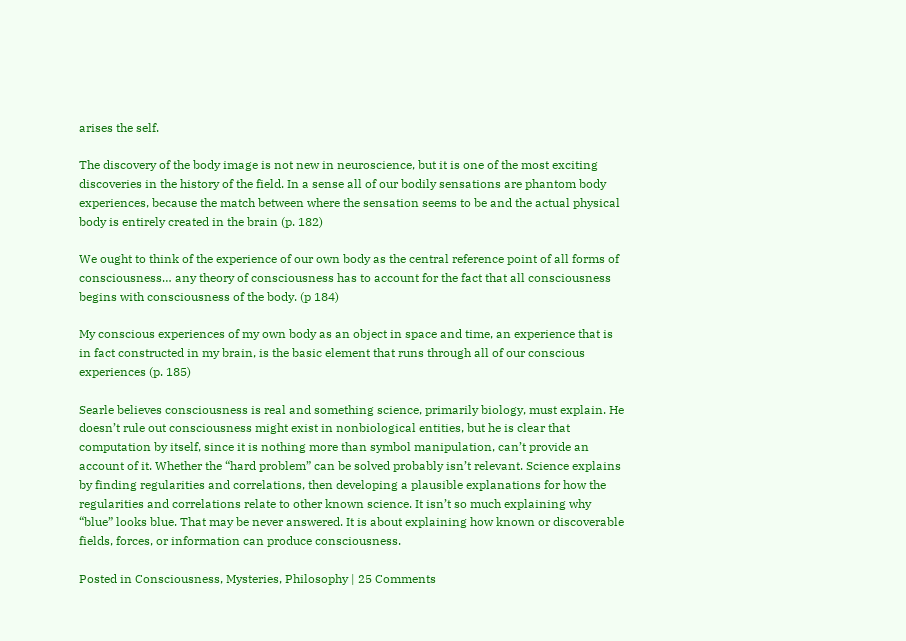arises the self.

The discovery of the body image is not new in neuroscience, but it is one of the most exciting discoveries in the history of the field. In a sense all of our bodily sensations are phantom body experiences, because the match between where the sensation seems to be and the actual physical body is entirely created in the brain (p. 182)

We ought to think of the experience of our own body as the central reference point of all forms of consciousness… any theory of consciousness has to account for the fact that all consciousness begins with consciousness of the body. (p 184)

My conscious experiences of my own body as an object in space and time, an experience that is in fact constructed in my brain, is the basic element that runs through all of our conscious experiences (p. 185)

Searle believes consciousness is real and something science, primarily biology, must explain. He doesn’t rule out consciousness might exist in nonbiological entities, but he is clear that computation by itself, since it is nothing more than symbol manipulation, can’t provide an account of it. Whether the “hard problem” can be solved probably isn’t relevant. Science explains by finding regularities and correlations, then developing a plausible explanations for how the regularities and correlations relate to other known science. It isn’t so much explaining why “blue” looks blue. That may be never answered. It is about explaining how known or discoverable fields, forces, or information can produce consciousness.

Posted in Consciousness, Mysteries, Philosophy | 25 Comments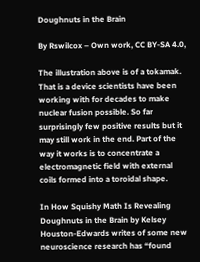Doughnuts in the Brain

By Rswilcox – Own work, CC BY-SA 4.0,

The illustration above is of a tokamak. That is a device scientists have been working with for decades to make nuclear fusion possible. So far surprisingly few positive results but it may still work in the end. Part of the way it works is to concentrate a electromagnetic field with external coils formed into a toroidal shape.

In How Squishy Math Is Revealing Doughnuts in the Brain by Kelsey Houston-Edwards writes of some new neuroscience research has “found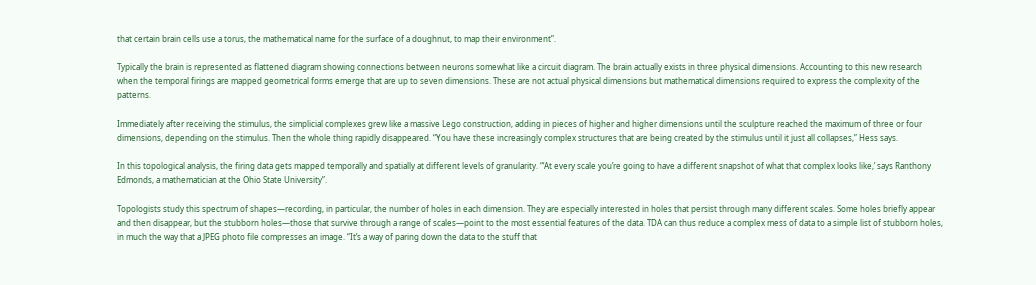that certain brain cells use a torus, the mathematical name for the surface of a doughnut, to map their environment”.

Typically the brain is represented as flattened diagram showing connections between neurons somewhat like a circuit diagram. The brain actually exists in three physical dimensions. Accounting to this new research when the temporal firings are mapped geometrical forms emerge that are up to seven dimensions. These are not actual physical dimensions but mathematical dimensions required to express the complexity of the patterns.

Immediately after receiving the stimulus, the simplicial complexes grew like a massive Lego construction, adding in pieces of higher and higher dimensions until the sculpture reached the maximum of three or four dimensions, depending on the stimulus. Then the whole thing rapidly disappeared. “You have these increasingly complex structures that are being created by the stimulus until it just all collapses,” Hess says.

In this topological analysis, the firing data gets mapped temporally and spatially at different levels of granularity. “‘At every scale you’re going to have a different snapshot of what that complex looks like,’ says Ranthony Edmonds, a mathematician at the Ohio State University”.

Topologists study this spectrum of shapes—recording, in particular, the number of holes in each dimension. They are especially interested in holes that persist through many different scales. Some holes briefly appear and then disappear, but the stubborn holes—those that survive through a range of scales—point to the most essential features of the data. TDA can thus reduce a complex mess of data to a simple list of stubborn holes, in much the way that a JPEG photo file compresses an image. “It’s a way of paring down the data to the stuff that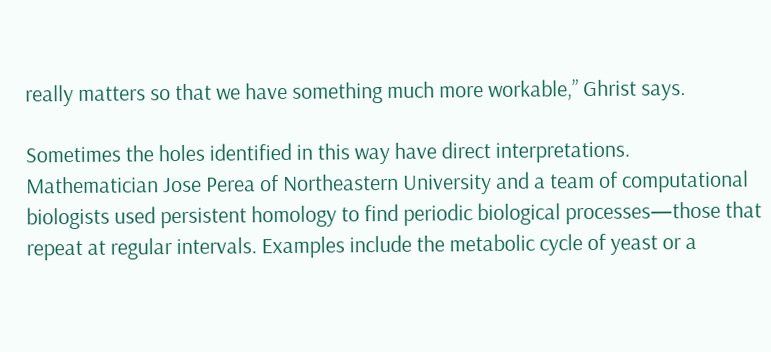really matters so that we have something much more workable,” Ghrist says.

Sometimes the holes identified in this way have direct interpretations. Mathematician Jose Perea of Northeastern University and a team of computational biologists used persistent homology to find periodic biological processes—those that repeat at regular intervals. Examples include the metabolic cycle of yeast or a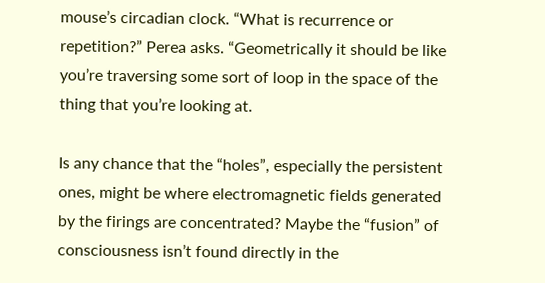mouse’s circadian clock. “What is recurrence or repetition?” Perea asks. “Geometrically it should be like you’re traversing some sort of loop in the space of the thing that you’re looking at.

Is any chance that the “holes”, especially the persistent ones, might be where electromagnetic fields generated by the firings are concentrated? Maybe the “fusion” of consciousness isn’t found directly in the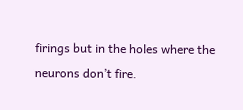firings but in the holes where the neurons don’t fire.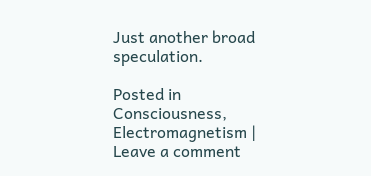Just another broad speculation.

Posted in Consciousness, Electromagnetism | Leave a comment